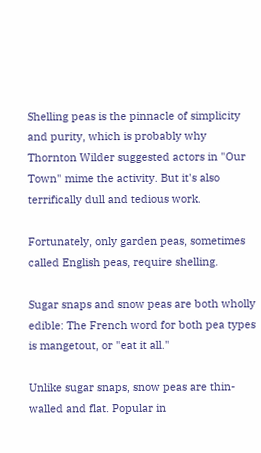Shelling peas is the pinnacle of simplicity and purity, which is probably why Thornton Wilder suggested actors in "Our Town" mime the activity. But it's also terrifically dull and tedious work.

Fortunately, only garden peas, sometimes called English peas, require shelling.

Sugar snaps and snow peas are both wholly edible: The French word for both pea types is mangetout, or "eat it all."

Unlike sugar snaps, snow peas are thin-walled and flat. Popular in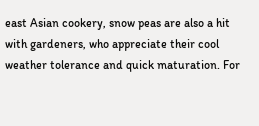east Asian cookery, snow peas are also a hit with gardeners, who appreciate their cool weather tolerance and quick maturation. For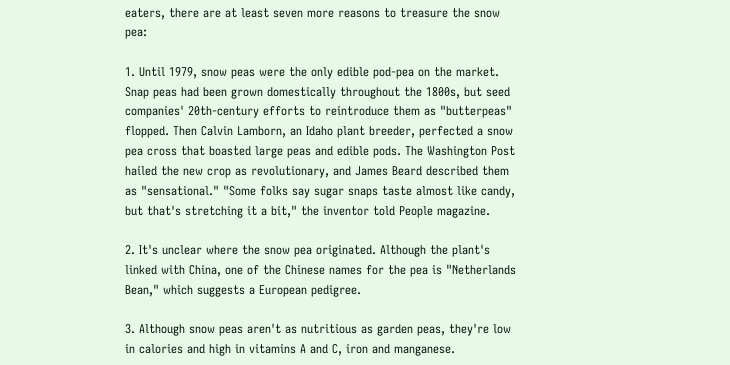eaters, there are at least seven more reasons to treasure the snow pea:

1. Until 1979, snow peas were the only edible pod-pea on the market. Snap peas had been grown domestically throughout the 1800s, but seed companies' 20th-century efforts to reintroduce them as "butterpeas" flopped. Then Calvin Lamborn, an Idaho plant breeder, perfected a snow pea cross that boasted large peas and edible pods. The Washington Post hailed the new crop as revolutionary, and James Beard described them as "sensational." "Some folks say sugar snaps taste almost like candy, but that's stretching it a bit," the inventor told People magazine.

2. It's unclear where the snow pea originated. Although the plant's linked with China, one of the Chinese names for the pea is "Netherlands Bean," which suggests a European pedigree.

3. Although snow peas aren't as nutritious as garden peas, they're low in calories and high in vitamins A and C, iron and manganese.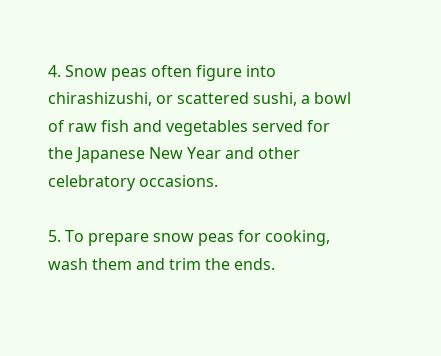4. Snow peas often figure into chirashizushi, or scattered sushi, a bowl of raw fish and vegetables served for the Japanese New Year and other celebratory occasions.

5. To prepare snow peas for cooking, wash them and trim the ends.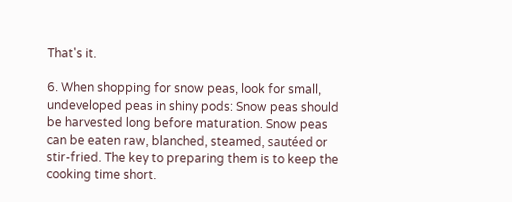That's it.

6. When shopping for snow peas, look for small, undeveloped peas in shiny pods: Snow peas should be harvested long before maturation. Snow peas can be eaten raw, blanched, steamed, sautéed or stir-fried. The key to preparing them is to keep the cooking time short.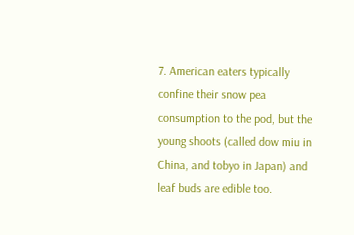7. American eaters typically confine their snow pea consumption to the pod, but the young shoots (called dow miu in China, and tobyo in Japan) and leaf buds are edible too.